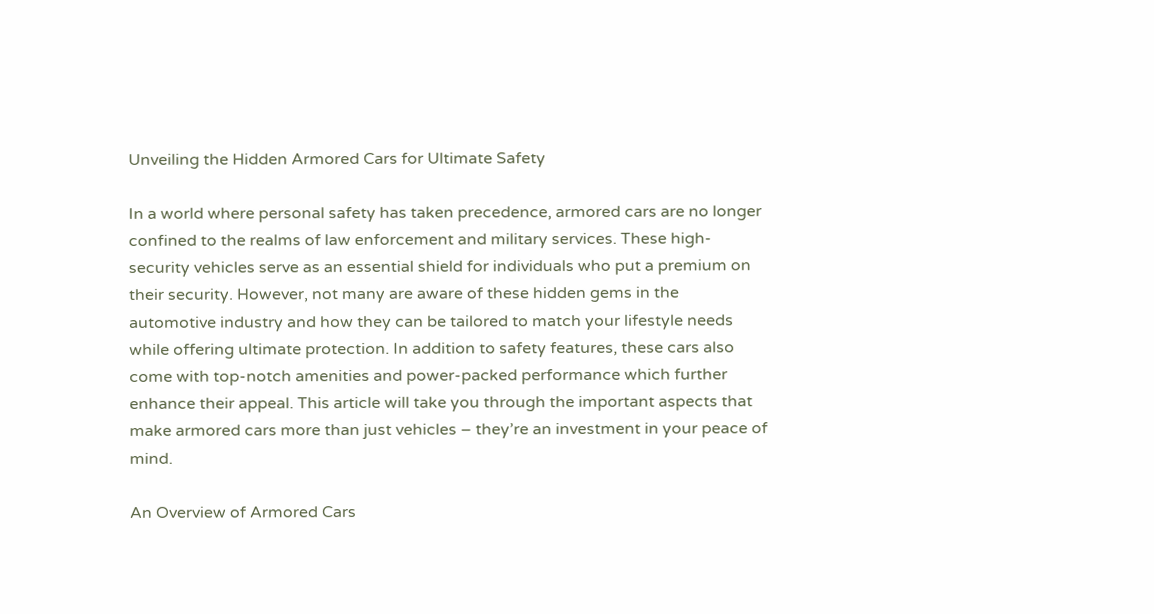Unveiling the Hidden Armored Cars for Ultimate Safety

In a world where personal safety has taken precedence, armored cars are no longer confined to the realms of law enforcement and military services. These high-security vehicles serve as an essential shield for individuals who put a premium on their security. However, not many are aware of these hidden gems in the automotive industry and how they can be tailored to match your lifestyle needs while offering ultimate protection. In addition to safety features, these cars also come with top-notch amenities and power-packed performance which further enhance their appeal. This article will take you through the important aspects that make armored cars more than just vehicles – they’re an investment in your peace of mind.

An Overview of Armored Cars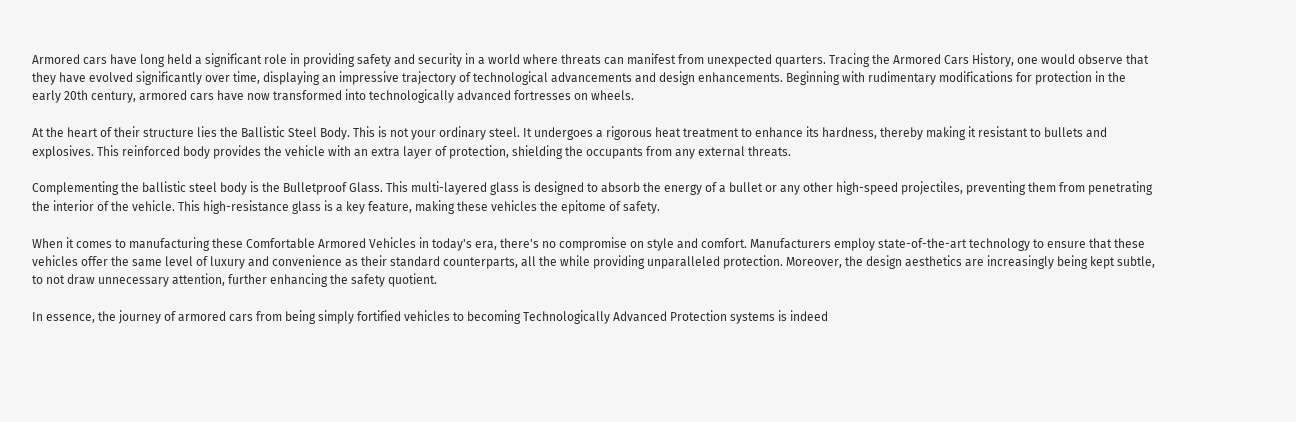Armored cars have long held a significant role in providing safety and security in a world where threats can manifest from unexpected quarters. Tracing the Armored Cars History, one would observe that they have evolved significantly over time, displaying an impressive trajectory of technological advancements and design enhancements. Beginning with rudimentary modifications for protection in the early 20th century, armored cars have now transformed into technologically advanced fortresses on wheels.

At the heart of their structure lies the Ballistic Steel Body. This is not your ordinary steel. It undergoes a rigorous heat treatment to enhance its hardness, thereby making it resistant to bullets and explosives. This reinforced body provides the vehicle with an extra layer of protection, shielding the occupants from any external threats.

Complementing the ballistic steel body is the Bulletproof Glass. This multi-layered glass is designed to absorb the energy of a bullet or any other high-speed projectiles, preventing them from penetrating the interior of the vehicle. This high-resistance glass is a key feature, making these vehicles the epitome of safety.

When it comes to manufacturing these Comfortable Armored Vehicles in today's era, there's no compromise on style and comfort. Manufacturers employ state-of-the-art technology to ensure that these vehicles offer the same level of luxury and convenience as their standard counterparts, all the while providing unparalleled protection. Moreover, the design aesthetics are increasingly being kept subtle, to not draw unnecessary attention, further enhancing the safety quotient.

In essence, the journey of armored cars from being simply fortified vehicles to becoming Technologically Advanced Protection systems is indeed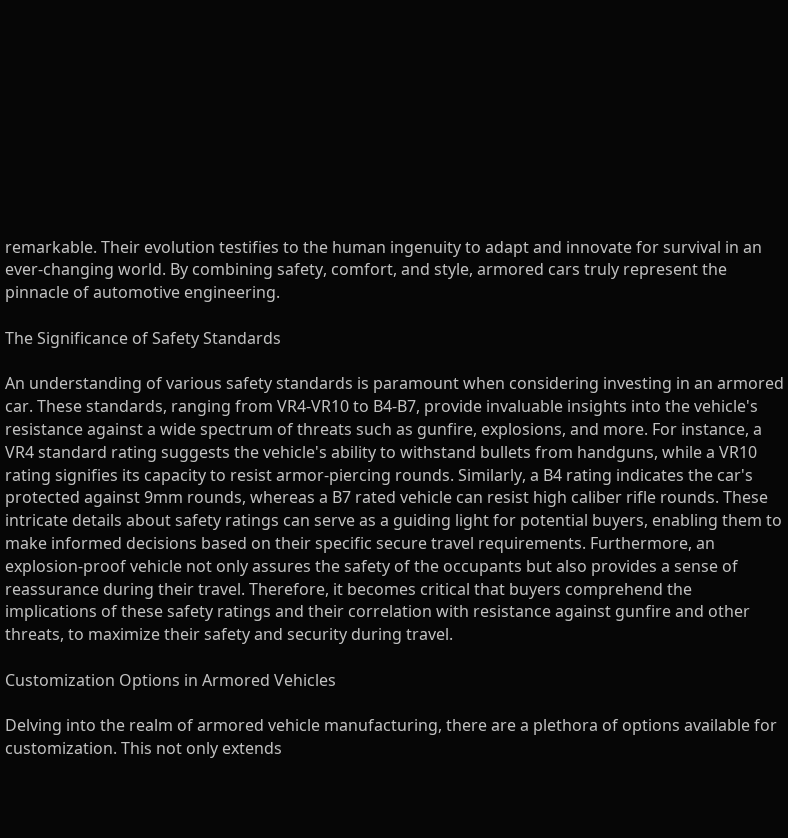remarkable. Their evolution testifies to the human ingenuity to adapt and innovate for survival in an ever-changing world. By combining safety, comfort, and style, armored cars truly represent the pinnacle of automotive engineering.

The Significance of Safety Standards

An understanding of various safety standards is paramount when considering investing in an armored car. These standards, ranging from VR4-VR10 to B4-B7, provide invaluable insights into the vehicle's resistance against a wide spectrum of threats such as gunfire, explosions, and more. For instance, a VR4 standard rating suggests the vehicle's ability to withstand bullets from handguns, while a VR10 rating signifies its capacity to resist armor-piercing rounds. Similarly, a B4 rating indicates the car's protected against 9mm rounds, whereas a B7 rated vehicle can resist high caliber rifle rounds. These intricate details about safety ratings can serve as a guiding light for potential buyers, enabling them to make informed decisions based on their specific secure travel requirements. Furthermore, an explosion-proof vehicle not only assures the safety of the occupants but also provides a sense of reassurance during their travel. Therefore, it becomes critical that buyers comprehend the implications of these safety ratings and their correlation with resistance against gunfire and other threats, to maximize their safety and security during travel.

Customization Options in Armored Vehicles

Delving into the realm of armored vehicle manufacturing, there are a plethora of options available for customization. This not only extends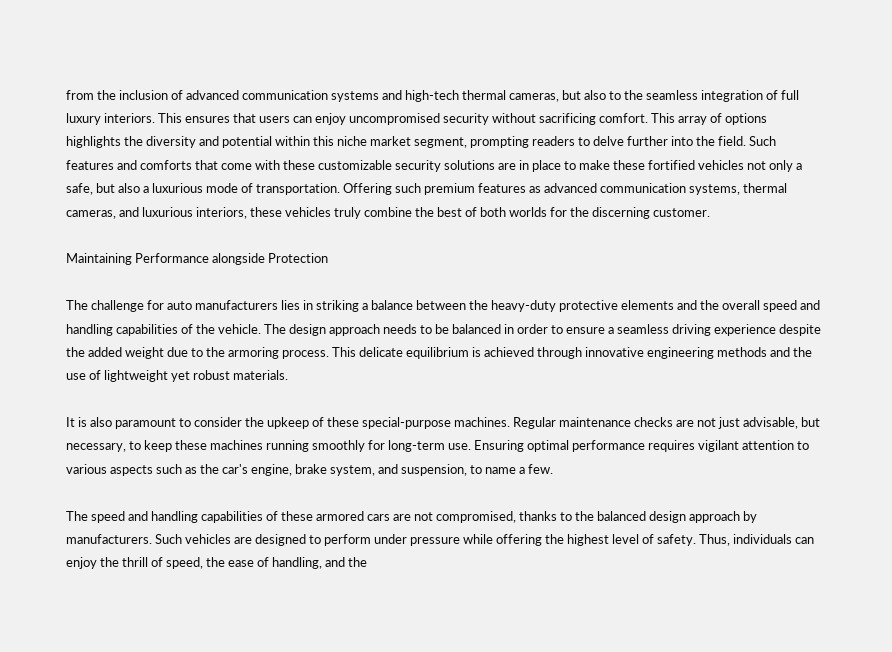from the inclusion of advanced communication systems and high-tech thermal cameras, but also to the seamless integration of full luxury interiors. This ensures that users can enjoy uncompromised security without sacrificing comfort. This array of options highlights the diversity and potential within this niche market segment, prompting readers to delve further into the field. Such features and comforts that come with these customizable security solutions are in place to make these fortified vehicles not only a safe, but also a luxurious mode of transportation. Offering such premium features as advanced communication systems, thermal cameras, and luxurious interiors, these vehicles truly combine the best of both worlds for the discerning customer.

Maintaining Performance alongside Protection

The challenge for auto manufacturers lies in striking a balance between the heavy-duty protective elements and the overall speed and handling capabilities of the vehicle. The design approach needs to be balanced in order to ensure a seamless driving experience despite the added weight due to the armoring process. This delicate equilibrium is achieved through innovative engineering methods and the use of lightweight yet robust materials.

It is also paramount to consider the upkeep of these special-purpose machines. Regular maintenance checks are not just advisable, but necessary, to keep these machines running smoothly for long-term use. Ensuring optimal performance requires vigilant attention to various aspects such as the car's engine, brake system, and suspension, to name a few.

The speed and handling capabilities of these armored cars are not compromised, thanks to the balanced design approach by manufacturers. Such vehicles are designed to perform under pressure while offering the highest level of safety. Thus, individuals can enjoy the thrill of speed, the ease of handling, and the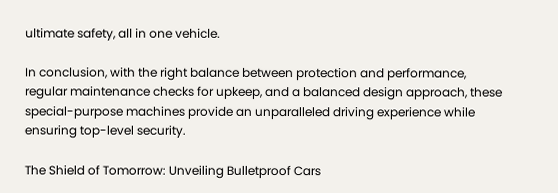ultimate safety, all in one vehicle.

In conclusion, with the right balance between protection and performance, regular maintenance checks for upkeep, and a balanced design approach, these special-purpose machines provide an unparalleled driving experience while ensuring top-level security.

The Shield of Tomorrow: Unveiling Bulletproof Cars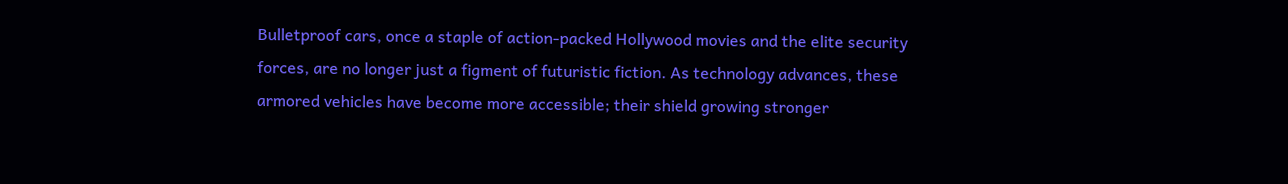Bulletproof cars, once a staple of action-packed Hollywood movies and the elite security forces, are no longer just a figment of futuristic fiction. As technology advances, these armored vehicles have become more accessible; their shield growing stronger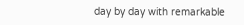day by day with remarkable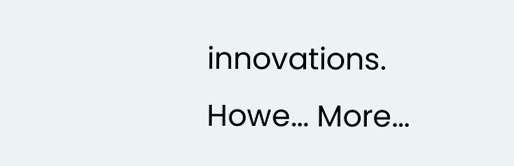innovations. Howe... More...